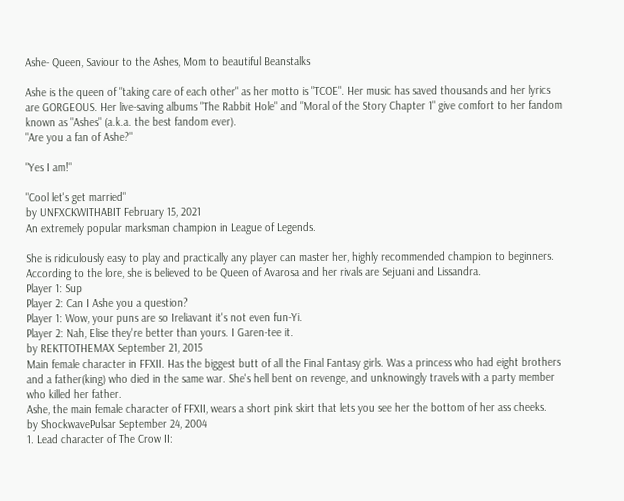Ashe- Queen, Saviour to the Ashes, Mom to beautiful Beanstalks

Ashe is the queen of "taking care of each other" as her motto is "TCOE". Her music has saved thousands and her lyrics are GORGEOUS. Her live-saving albums "The Rabbit Hole" and "Moral of the Story Chapter 1" give comfort to her fandom known as "Ashes" (a.k.a. the best fandom ever).
"Are you a fan of Ashe?"

"Yes I am!"

"Cool let's get married"
by UNFXCKWITHABIT February 15, 2021
An extremely popular marksman champion in League of Legends.

She is ridiculously easy to play and practically any player can master her, highly recommended champion to beginners. According to the lore, she is believed to be Queen of Avarosa and her rivals are Sejuani and Lissandra.
Player 1: Sup
Player 2: Can I Ashe you a question?
Player 1: Wow, your puns are so Ireliavant it's not even fun-Yi.
Player 2: Nah, Elise they're better than yours. I Garen-tee it.
by REKTTOTHEMAX September 21, 2015
Main female character in FFXII. Has the biggest butt of all the Final Fantasy girls. Was a princess who had eight brothers and a father(king) who died in the same war. She's hell bent on revenge, and unknowingly travels with a party member who killed her father.
Ashe, the main female character of FFXII, wears a short pink skirt that lets you see her the bottom of her ass cheeks.
by ShockwavePulsar September 24, 2004
1. Lead character of The Crow II: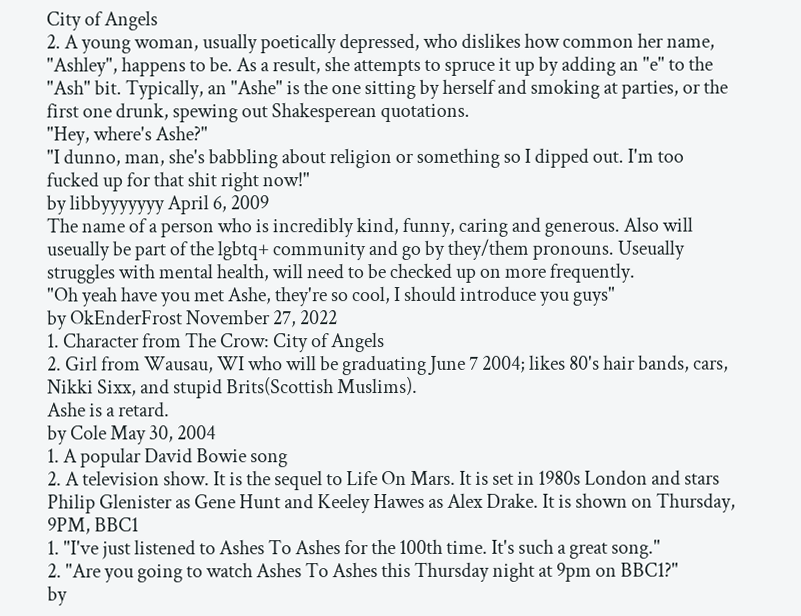City of Angels
2. A young woman, usually poetically depressed, who dislikes how common her name, "Ashley", happens to be. As a result, she attempts to spruce it up by adding an "e" to the "Ash" bit. Typically, an "Ashe" is the one sitting by herself and smoking at parties, or the first one drunk, spewing out Shakesperean quotations.
"Hey, where's Ashe?"
"I dunno, man, she's babbling about religion or something so I dipped out. I'm too fucked up for that shit right now!"
by libbyyyyyyy April 6, 2009
The name of a person who is incredibly kind, funny, caring and generous. Also will useually be part of the lgbtq+ community and go by they/them pronouns. Useually struggles with mental health, will need to be checked up on more frequently.
"Oh yeah have you met Ashe, they're so cool, I should introduce you guys"
by OkEnderFrost November 27, 2022
1. Character from The Crow: City of Angels
2. Girl from Wausau, WI who will be graduating June 7 2004; likes 80's hair bands, cars, Nikki Sixx, and stupid Brits(Scottish Muslims).
Ashe is a retard.
by Cole May 30, 2004
1. A popular David Bowie song
2. A television show. It is the sequel to Life On Mars. It is set in 1980s London and stars Philip Glenister as Gene Hunt and Keeley Hawes as Alex Drake. It is shown on Thursday, 9PM, BBC1
1. "I've just listened to Ashes To Ashes for the 100th time. It's such a great song."
2. "Are you going to watch Ashes To Ashes this Thursday night at 9pm on BBC1?"
by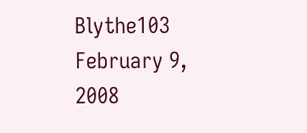Blythe103 February 9, 2008